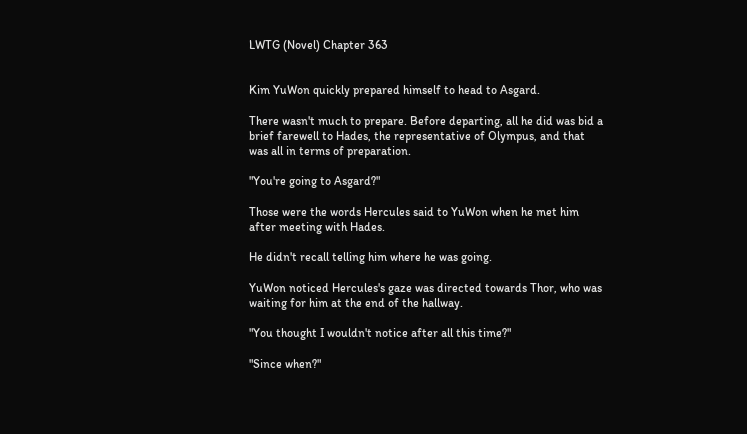LWTG (Novel) Chapter 363


Kim YuWon quickly prepared himself to head to Asgard.

There wasn't much to prepare. Before departing, all he did was bid a brief farewell to Hades, the representative of Olympus, and that was all in terms of preparation.

"You're going to Asgard?"

Those were the words Hercules said to YuWon when he met him after meeting with Hades.

He didn't recall telling him where he was going.

YuWon noticed Hercules's gaze was directed towards Thor, who was waiting for him at the end of the hallway.

"You thought I wouldn't notice after all this time?"

"Since when?"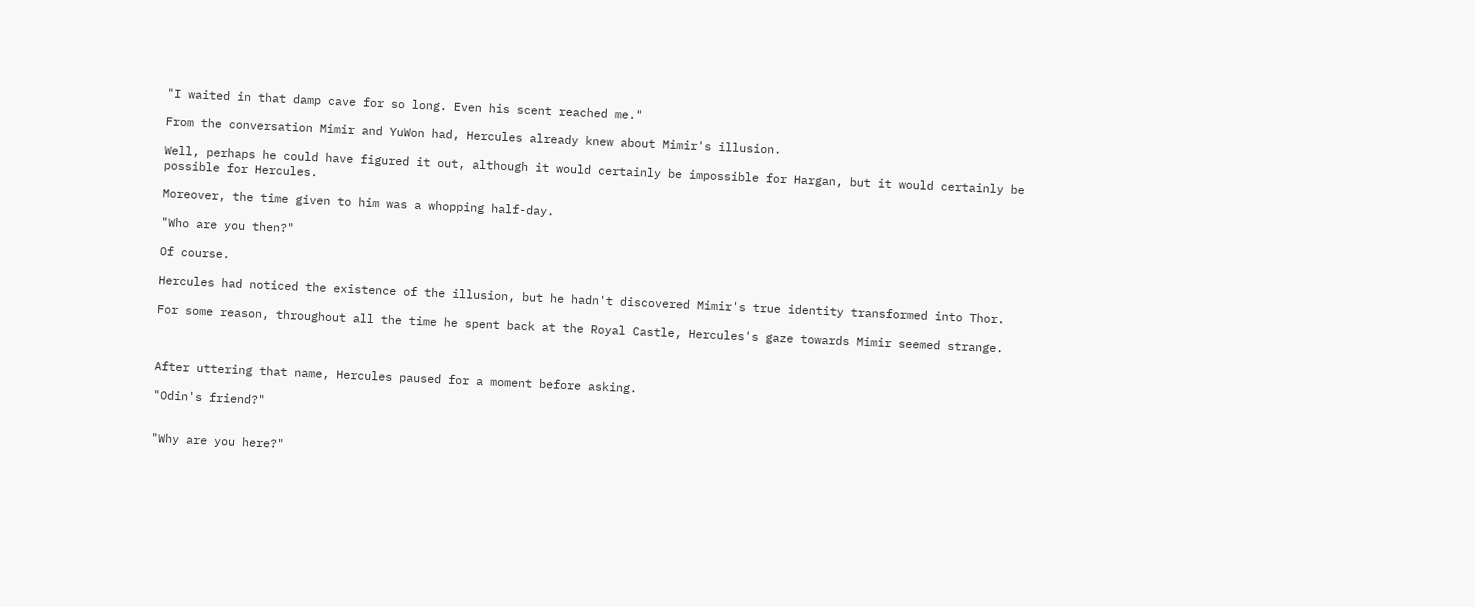"I waited in that damp cave for so long. Even his scent reached me."

From the conversation Mimir and YuWon had, Hercules already knew about Mimir's illusion.

Well, perhaps he could have figured it out, although it would certainly be impossible for Hargan, but it would certainly be possible for Hercules.

Moreover, the time given to him was a whopping half-day.

"Who are you then?"

Of course.

Hercules had noticed the existence of the illusion, but he hadn't discovered Mimir's true identity transformed into Thor.

For some reason, throughout all the time he spent back at the Royal Castle, Hercules's gaze towards Mimir seemed strange.



After uttering that name, Hercules paused for a moment before asking.

"Odin's friend?"


"Why are you here?"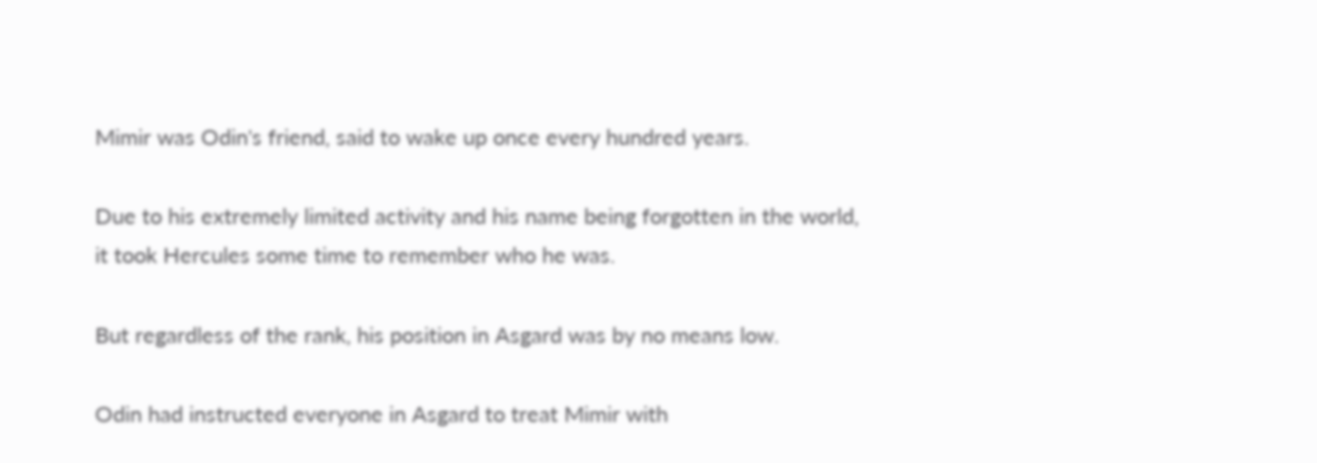Mimir was Odin's friend, said to wake up once every hundred years.

Due to his extremely limited activity and his name being forgotten in the world, it took Hercules some time to remember who he was.

But regardless of the rank, his position in Asgard was by no means low.

Odin had instructed everyone in Asgard to treat Mimir with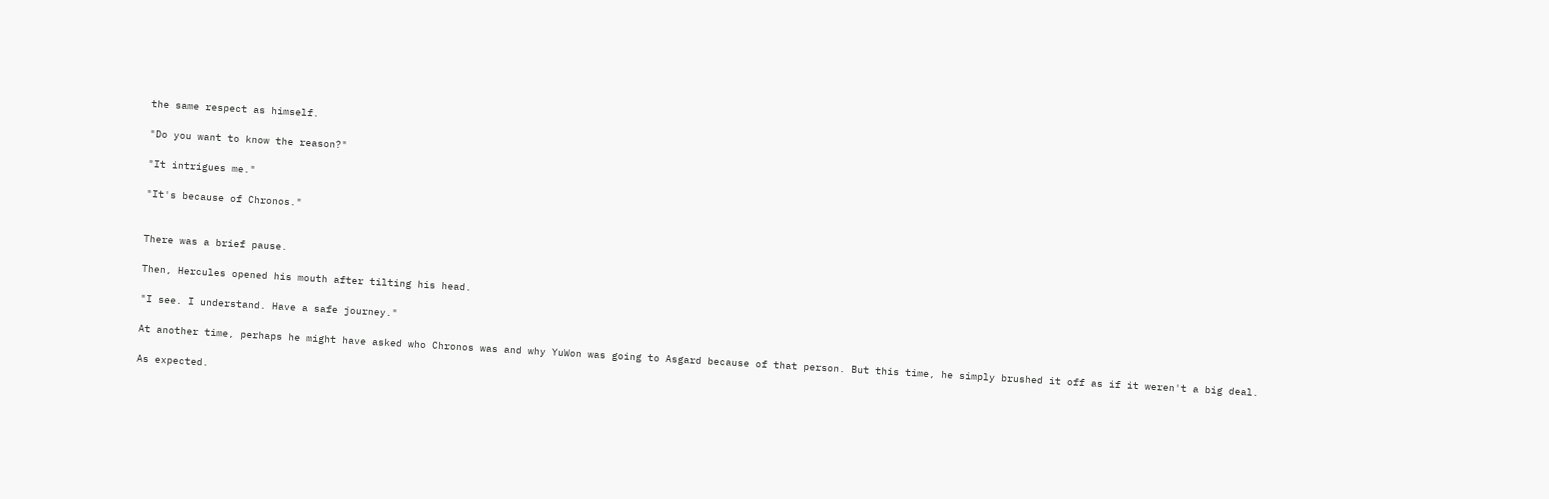the same respect as himself.

"Do you want to know the reason?"

"It intrigues me."

"It's because of Chronos."


There was a brief pause.

Then, Hercules opened his mouth after tilting his head.

"I see. I understand. Have a safe journey."

At another time, perhaps he might have asked who Chronos was and why YuWon was going to Asgard because of that person. But this time, he simply brushed it off as if it weren't a big deal.

As expected.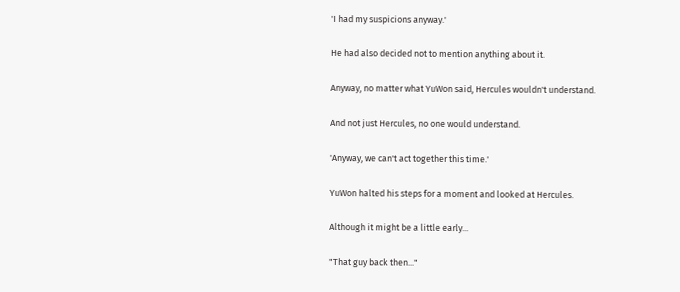'I had my suspicions anyway.'

He had also decided not to mention anything about it.

Anyway, no matter what YuWon said, Hercules wouldn't understand.

And not just Hercules, no one would understand.

'Anyway, we can't act together this time.'

YuWon halted his steps for a moment and looked at Hercules.

Although it might be a little early...

"That guy back then..."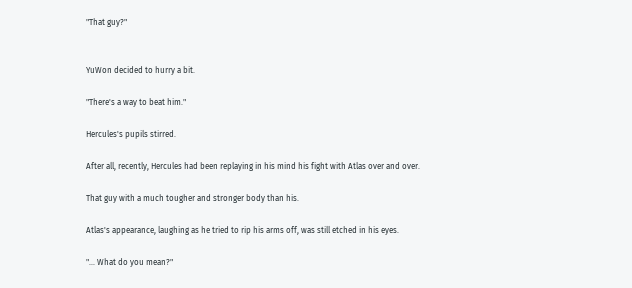"That guy?"


YuWon decided to hurry a bit.

"There's a way to beat him."

Hercules's pupils stirred.

After all, recently, Hercules had been replaying in his mind his fight with Atlas over and over.

That guy with a much tougher and stronger body than his.

Atlas's appearance, laughing as he tried to rip his arms off, was still etched in his eyes.

"... What do you mean?"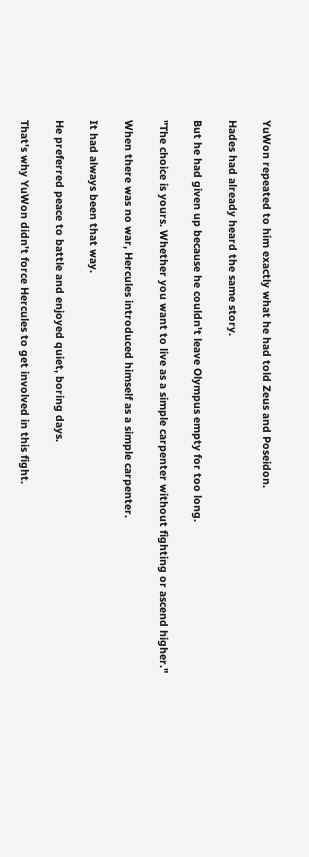YuWon repeated to him exactly what he had told Zeus and Poseidon.

Hades had already heard the same story.

But he had given up because he couldn't leave Olympus empty for too long.

"The choice is yours. Whether you want to live as a simple carpenter without fighting or ascend higher."

When there was no war, Hercules introduced himself as a simple carpenter.

It had always been that way.

He preferred peace to battle and enjoyed quiet, boring days.

That's why YuWon didn't force Hercules to get involved in this fight.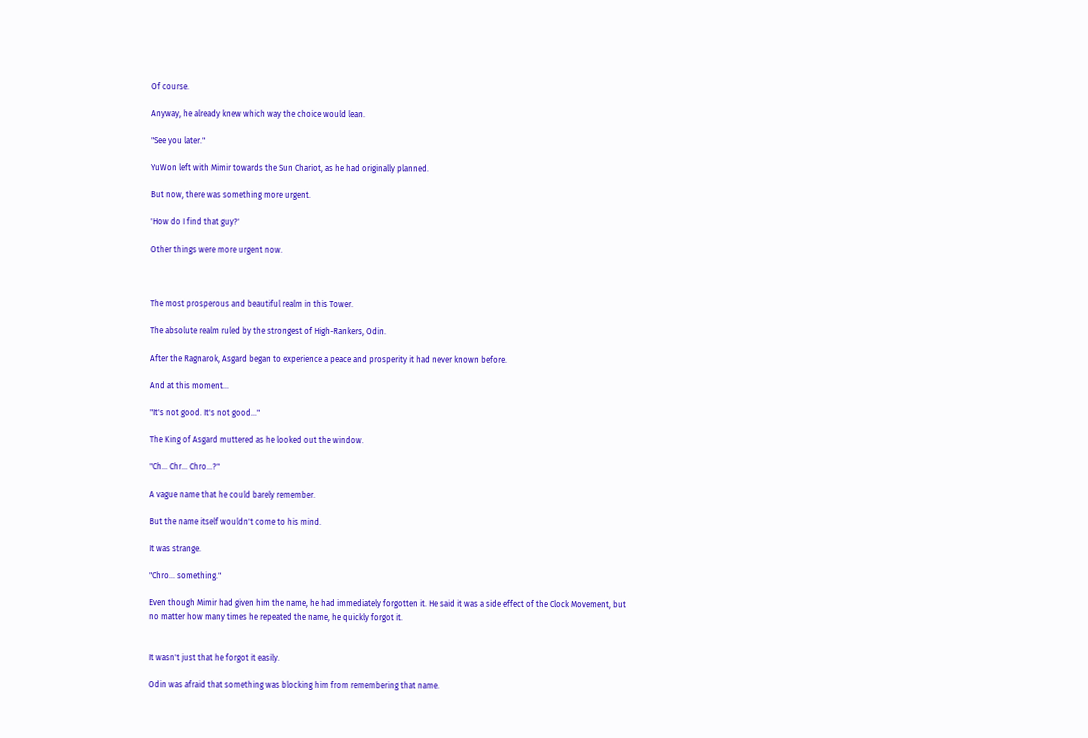Of course.

Anyway, he already knew which way the choice would lean.

"See you later."

YuWon left with Mimir towards the Sun Chariot, as he had originally planned.

But now, there was something more urgent.

'How do I find that guy?'

Other things were more urgent now.



The most prosperous and beautiful realm in this Tower.

The absolute realm ruled by the strongest of High-Rankers, Odin.

After the Ragnarok, Asgard began to experience a peace and prosperity it had never known before.

And at this moment...

"It's not good. It's not good..."

The King of Asgard muttered as he looked out the window.

"Ch... Chr... Chro...?"

A vague name that he could barely remember.

But the name itself wouldn't come to his mind.

It was strange.

"Chro... something."

Even though Mimir had given him the name, he had immediately forgotten it. He said it was a side effect of the Clock Movement, but no matter how many times he repeated the name, he quickly forgot it.


It wasn't just that he forgot it easily.

Odin was afraid that something was blocking him from remembering that name.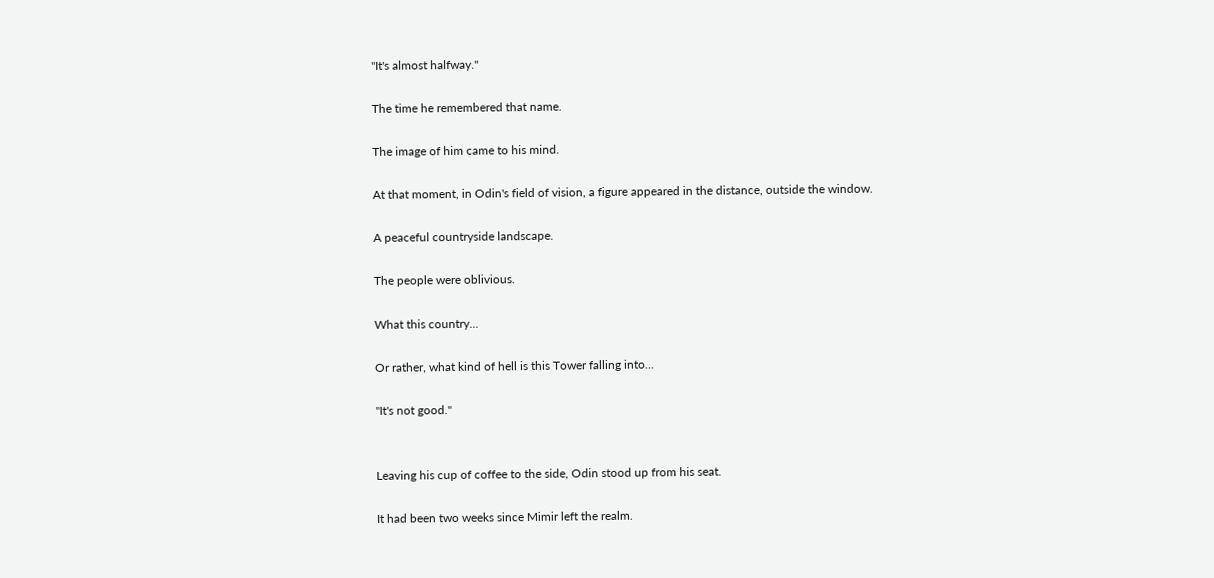"It's almost halfway."

The time he remembered that name.

The image of him came to his mind.

At that moment, in Odin's field of vision, a figure appeared in the distance, outside the window.

A peaceful countryside landscape.

The people were oblivious.

What this country...

Or rather, what kind of hell is this Tower falling into...

"It's not good."


Leaving his cup of coffee to the side, Odin stood up from his seat.

It had been two weeks since Mimir left the realm.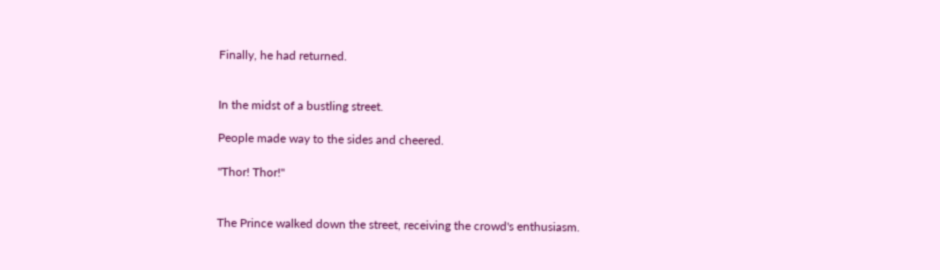Finally, he had returned.


In the midst of a bustling street.

People made way to the sides and cheered.

"Thor! Thor!"


The Prince walked down the street, receiving the crowd's enthusiasm.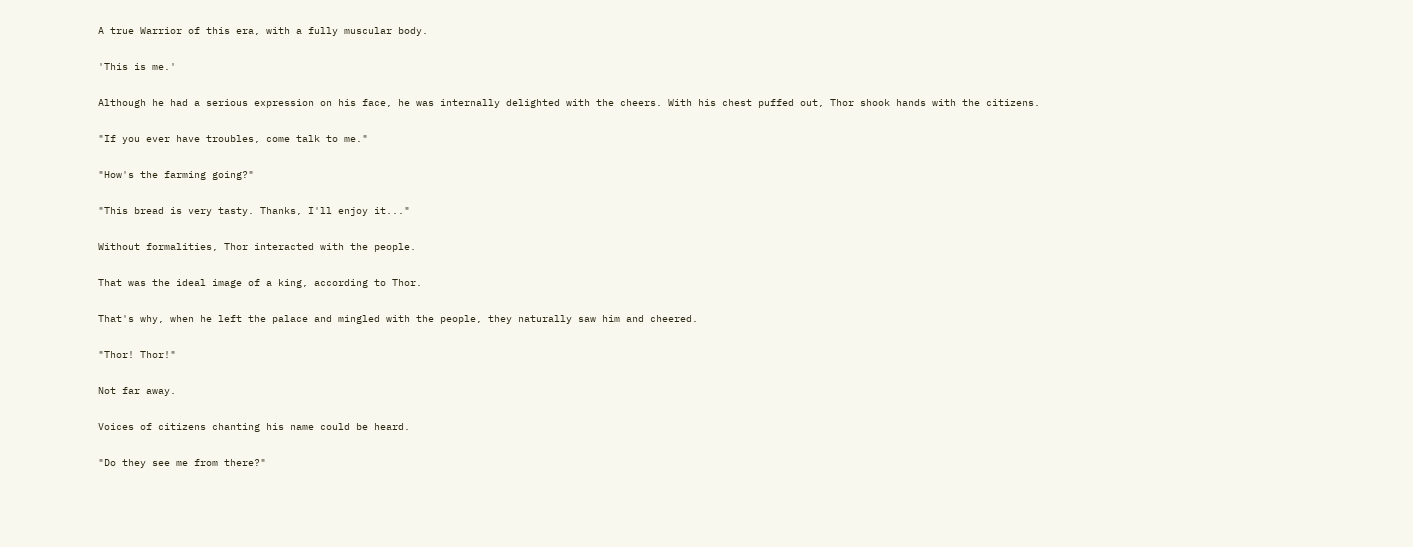A true Warrior of this era, with a fully muscular body.

'This is me.'

Although he had a serious expression on his face, he was internally delighted with the cheers. With his chest puffed out, Thor shook hands with the citizens.

"If you ever have troubles, come talk to me."

"How's the farming going?"

"This bread is very tasty. Thanks, I'll enjoy it..."

Without formalities, Thor interacted with the people.

That was the ideal image of a king, according to Thor.

That's why, when he left the palace and mingled with the people, they naturally saw him and cheered.

"Thor! Thor!"

Not far away.

Voices of citizens chanting his name could be heard.

"Do they see me from there?"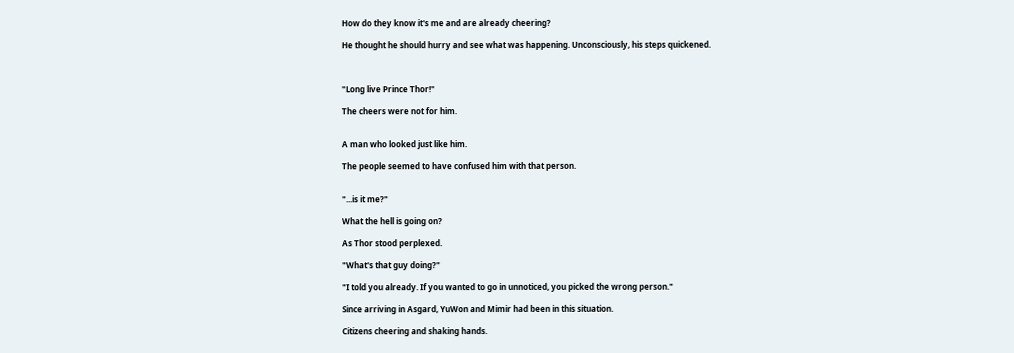How do they know it's me and are already cheering?

He thought he should hurry and see what was happening. Unconsciously, his steps quickened.



"Long live Prince Thor!"

The cheers were not for him.


A man who looked just like him.

The people seemed to have confused him with that person.


"...is it me?"

What the hell is going on?

As Thor stood perplexed.

"What's that guy doing?"

"I told you already. If you wanted to go in unnoticed, you picked the wrong person."

Since arriving in Asgard, YuWon and Mimir had been in this situation.

Citizens cheering and shaking hands.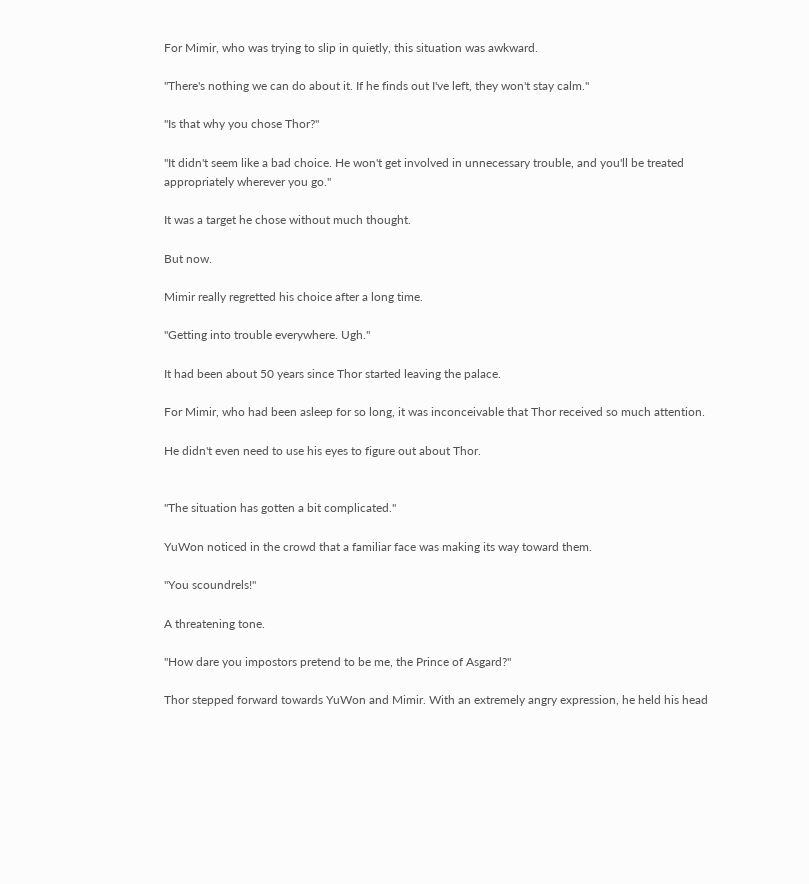For Mimir, who was trying to slip in quietly, this situation was awkward.

"There's nothing we can do about it. If he finds out I've left, they won't stay calm."

"Is that why you chose Thor?"

"It didn't seem like a bad choice. He won't get involved in unnecessary trouble, and you'll be treated appropriately wherever you go."

It was a target he chose without much thought.

But now.

Mimir really regretted his choice after a long time.

"Getting into trouble everywhere. Ugh."

It had been about 50 years since Thor started leaving the palace.

For Mimir, who had been asleep for so long, it was inconceivable that Thor received so much attention.

He didn't even need to use his eyes to figure out about Thor.


"The situation has gotten a bit complicated."

YuWon noticed in the crowd that a familiar face was making its way toward them.

"You scoundrels!"

A threatening tone.

"How dare you impostors pretend to be me, the Prince of Asgard?"

Thor stepped forward towards YuWon and Mimir. With an extremely angry expression, he held his head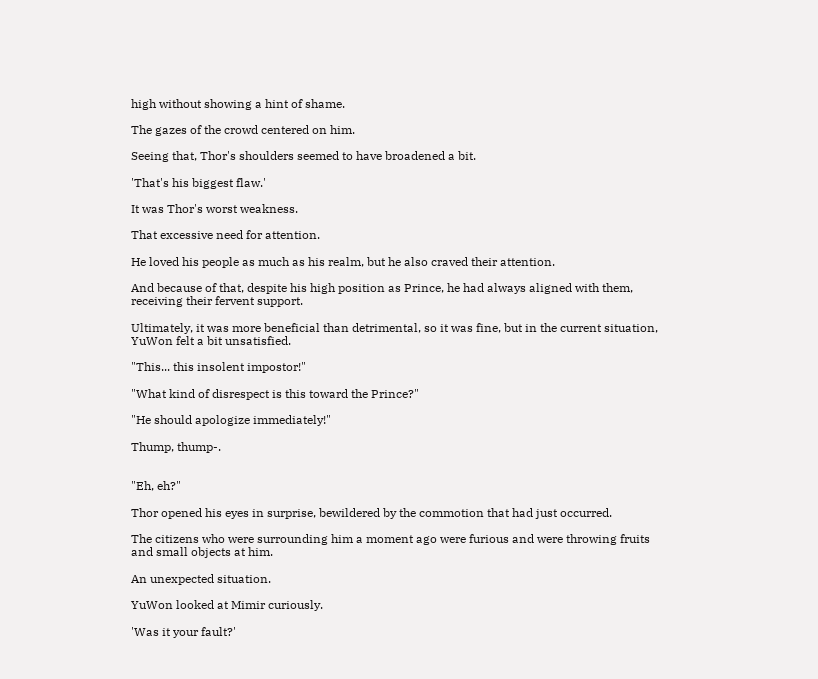high without showing a hint of shame.

The gazes of the crowd centered on him.

Seeing that, Thor's shoulders seemed to have broadened a bit.

'That's his biggest flaw.'

It was Thor's worst weakness.

That excessive need for attention.

He loved his people as much as his realm, but he also craved their attention.

And because of that, despite his high position as Prince, he had always aligned with them, receiving their fervent support.

Ultimately, it was more beneficial than detrimental, so it was fine, but in the current situation, YuWon felt a bit unsatisfied.

"This... this insolent impostor!"

"What kind of disrespect is this toward the Prince?"

"He should apologize immediately!"

Thump, thump-.


"Eh, eh?"

Thor opened his eyes in surprise, bewildered by the commotion that had just occurred.

The citizens who were surrounding him a moment ago were furious and were throwing fruits and small objects at him.

An unexpected situation.

YuWon looked at Mimir curiously.

'Was it your fault?'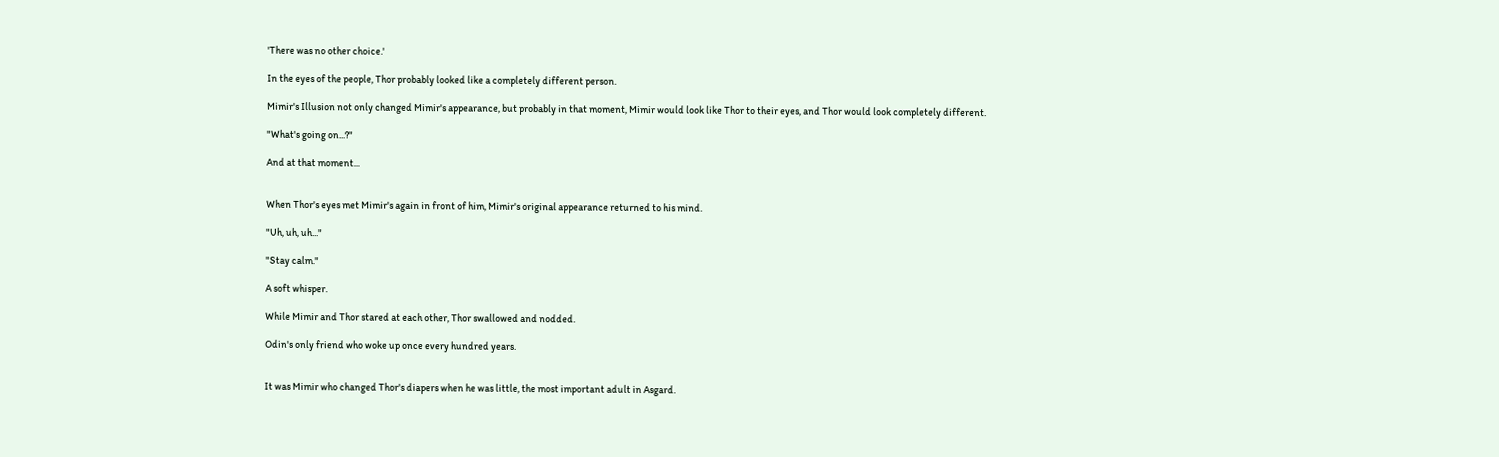'There was no other choice.'

In the eyes of the people, Thor probably looked like a completely different person.

Mimir's Illusion not only changed Mimir's appearance, but probably in that moment, Mimir would look like Thor to their eyes, and Thor would look completely different.

"What's going on...?"

And at that moment...


When Thor's eyes met Mimir's again in front of him, Mimir's original appearance returned to his mind.

"Uh, uh, uh..."

"Stay calm."

A soft whisper.

While Mimir and Thor stared at each other, Thor swallowed and nodded.

Odin's only friend who woke up once every hundred years.


It was Mimir who changed Thor's diapers when he was little, the most important adult in Asgard.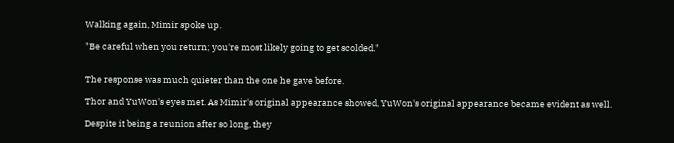Walking again, Mimir spoke up.

"Be careful when you return; you're most likely going to get scolded."


The response was much quieter than the one he gave before.

Thor and YuWon's eyes met. As Mimir's original appearance showed, YuWon's original appearance became evident as well.

Despite it being a reunion after so long, they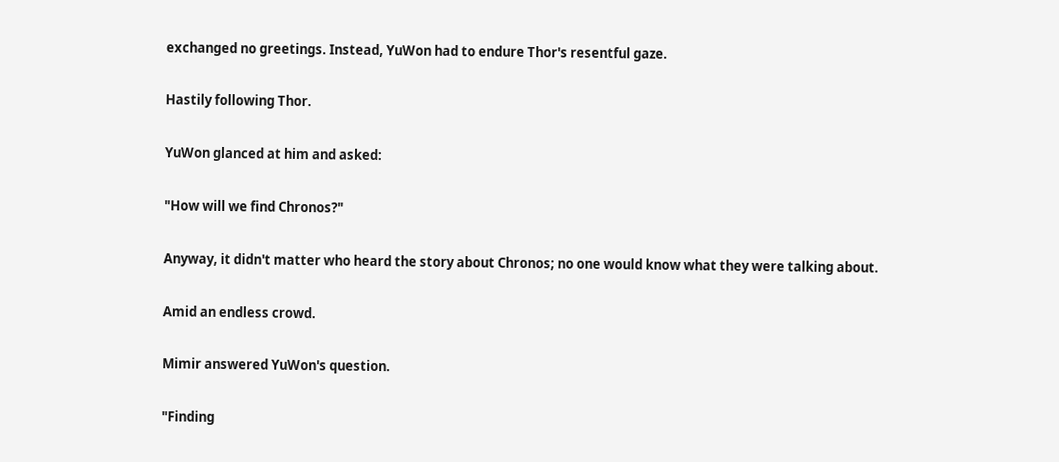exchanged no greetings. Instead, YuWon had to endure Thor's resentful gaze.

Hastily following Thor.

YuWon glanced at him and asked:

"How will we find Chronos?"

Anyway, it didn't matter who heard the story about Chronos; no one would know what they were talking about.

Amid an endless crowd.

Mimir answered YuWon's question.

"Finding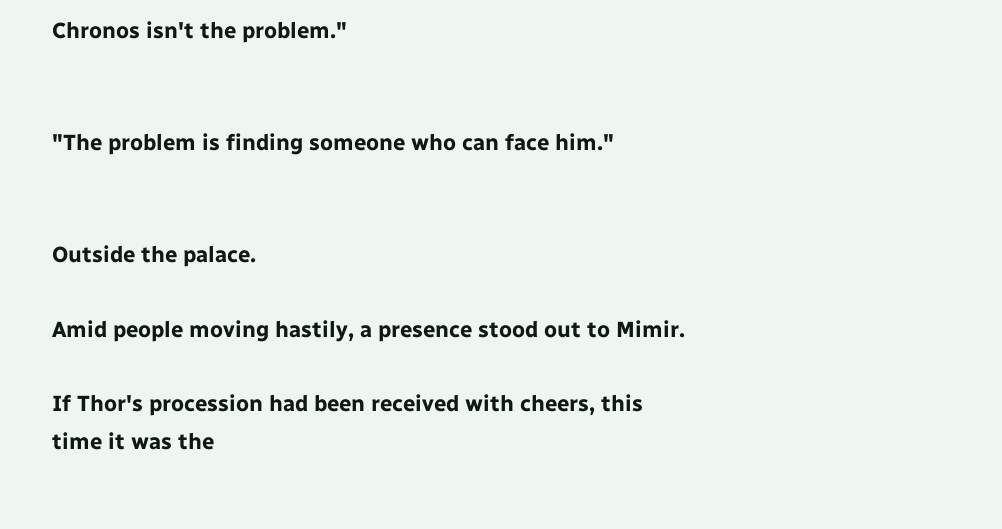Chronos isn't the problem."


"The problem is finding someone who can face him."


Outside the palace.

Amid people moving hastily, a presence stood out to Mimir.

If Thor's procession had been received with cheers, this time it was the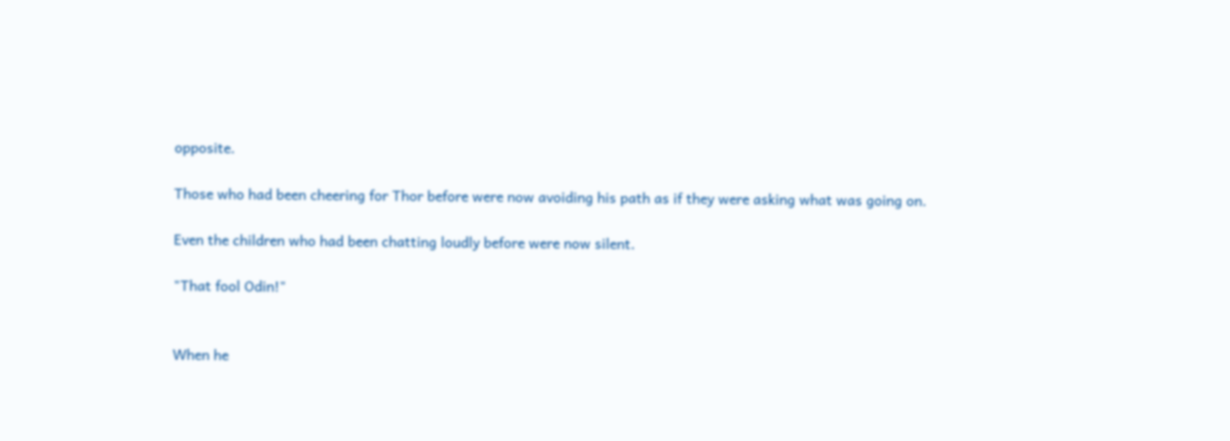opposite.

Those who had been cheering for Thor before were now avoiding his path as if they were asking what was going on.

Even the children who had been chatting loudly before were now silent.

"That fool Odin!"


When he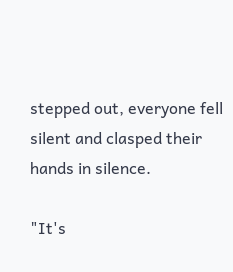stepped out, everyone fell silent and clasped their hands in silence.

"It's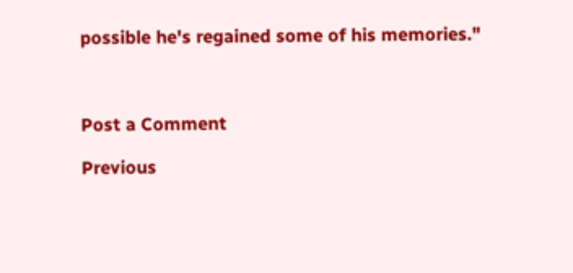possible he's regained some of his memories."



Post a Comment

Previous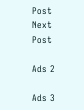Post Next Post

Ads 2

Ads 3